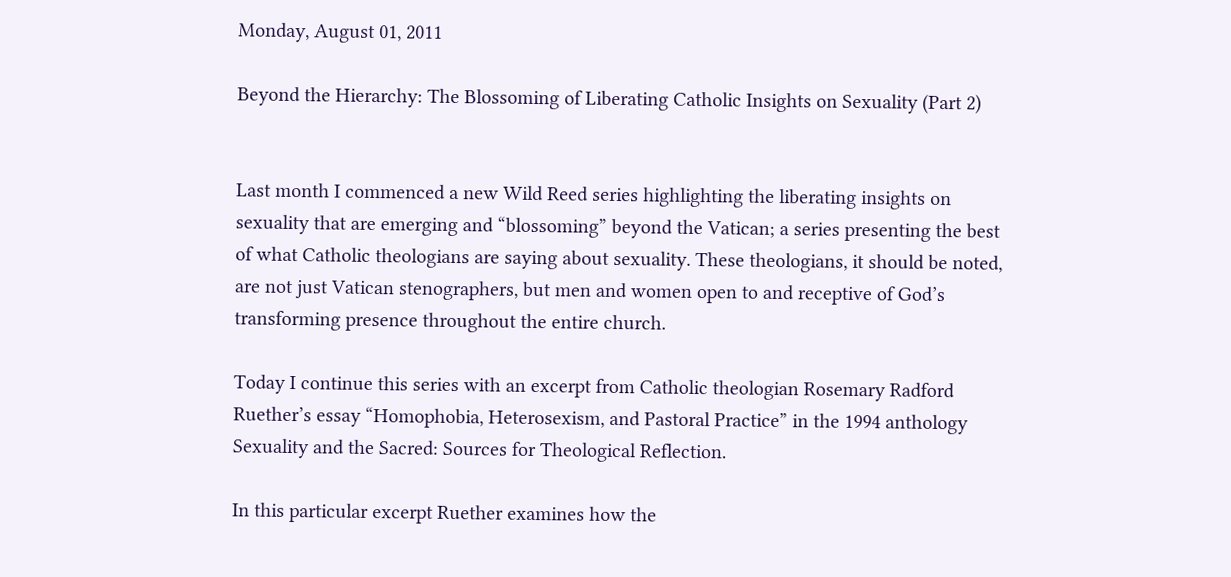Monday, August 01, 2011

Beyond the Hierarchy: The Blossoming of Liberating Catholic Insights on Sexuality (Part 2)


Last month I commenced a new Wild Reed series highlighting the liberating insights on sexuality that are emerging and “blossoming” beyond the Vatican; a series presenting the best of what Catholic theologians are saying about sexuality. These theologians, it should be noted, are not just Vatican stenographers, but men and women open to and receptive of God’s transforming presence throughout the entire church.

Today I continue this series with an excerpt from Catholic theologian Rosemary Radford Ruether’s essay “Homophobia, Heterosexism, and Pastoral Practice” in the 1994 anthology Sexuality and the Sacred: Sources for Theological Reflection.

In this particular excerpt Ruether examines how the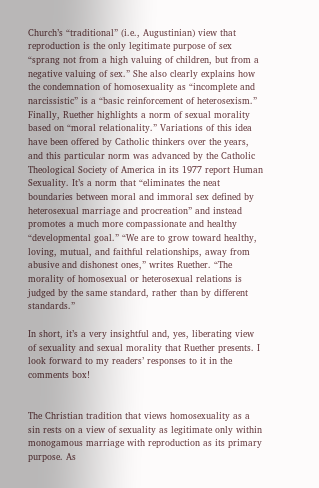Church’s “traditional” (i.e., Augustinian) view that reproduction is the only legitimate purpose of sex “sprang not from a high valuing of children, but from a negative valuing of sex.” She also clearly explains how the condemnation of homosexuality as “incomplete and narcissistic” is a “basic reinforcement of heterosexism.” Finally, Ruether highlights a norm of sexual morality based on “moral relationality.” Variations of this idea have been offered by Catholic thinkers over the years, and this particular norm was advanced by the Catholic Theological Society of America in its 1977 report Human Sexuality. It’s a norm that “eliminates the neat boundaries between moral and immoral sex defined by heterosexual marriage and procreation” and instead promotes a much more compassionate and healthy “developmental goal.” “We are to grow toward healthy, loving, mutual, and faithful relationships, away from abusive and dishonest ones,” writes Ruether. “The morality of homosexual or heterosexual relations is judged by the same standard, rather than by different standards.”

In short, it’s a very insightful and, yes, liberating view of sexuality and sexual morality that Ruether presents. I look forward to my readers’ responses to it in the comments box!


The Christian tradition that views homosexuality as a sin rests on a view of sexuality as legitimate only within monogamous marriage with reproduction as its primary purpose. As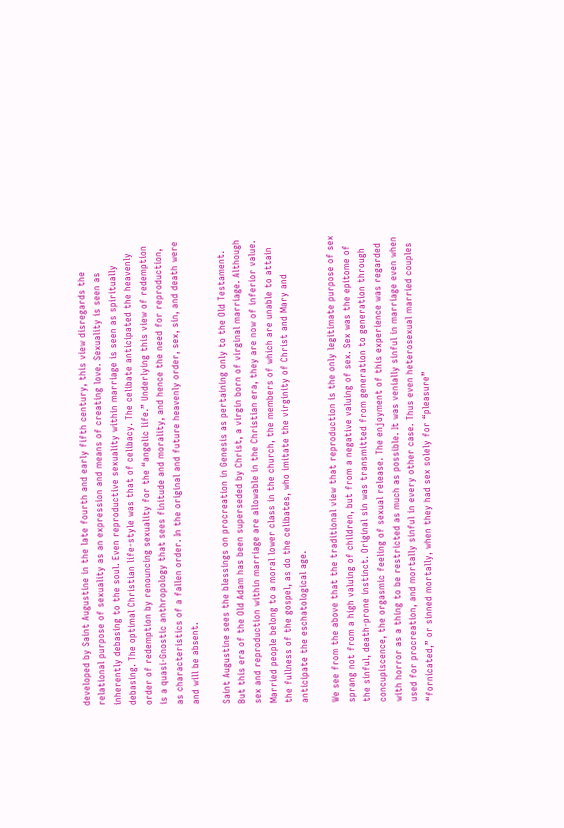developed by Saint Augustine in the late fourth and early fifth century, this view disregards the relational purpose of sexuality as an expression and means of creating love. Sexuality is seen as inherently debasing to the soul. Even reproductive sexuality within marriage is seen as spiritually debasing. The optimal Christian life-style was that of celibacy. The celibate anticipated the heavenly order of redemption by renouncing sexuality for the “angelic life.” Underlying this view of redemption is a quasi-Gnostic anthropology that sees finitude and morality, and hence the need for reproduction, as characteristics of a fallen order. In the original and future heavenly order, sex, sin, and death were and will be absent.

Saint Augustine sees the blessings on procreation in Genesis as pertaining only to the Old Testament. But this era of the Old Adam has been superseded by Christ, a virgin born of virginal marriage. Although sex and reproduction within marriage are allowable in the Christian era, they are now of inferior value. Married people belong to a moral lower class in the church, the members of which are unable to attain the fullness of the gospel, as do the celibates, who imitate the virginity of Christ and Mary and anticipate the eschatological age.

We see from the above that the traditional view that reproduction is the only legitimate purpose of sex sprang not from a high valuing of children, but from a negative valuing of sex. Sex was the epitome of the sinful, death-prone instinct. Original sin was transmitted from generation to generation through concupiscence, the orgasmic feeling of sexual release. The enjoyment of this experience was regarded with horror as a thing to be restricted as much as possible. It was venially sinful in marriage even when used for procreation, and mortally sinful in every other case. Thus even heterosexual married couples “fornicated,” or sinned mortally, when they had sex solely for “pleasure”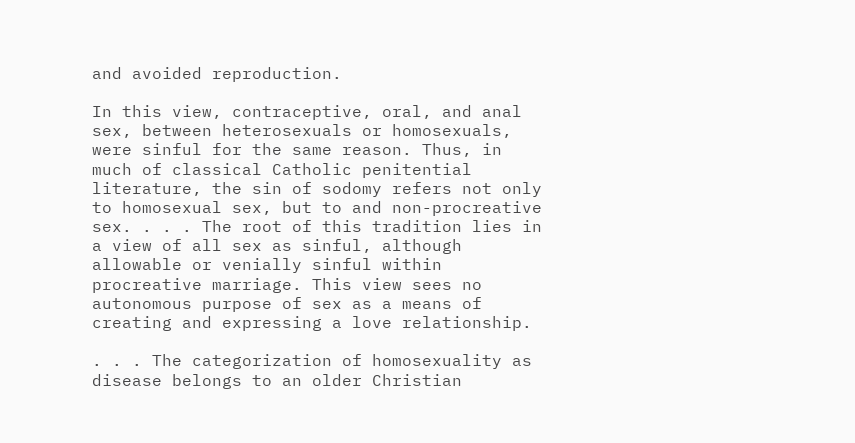and avoided reproduction.

In this view, contraceptive, oral, and anal sex, between heterosexuals or homosexuals, were sinful for the same reason. Thus, in much of classical Catholic penitential literature, the sin of sodomy refers not only to homosexual sex, but to and non-procreative sex. . . . The root of this tradition lies in a view of all sex as sinful, although allowable or venially sinful within procreative marriage. This view sees no autonomous purpose of sex as a means of creating and expressing a love relationship.

. . . The categorization of homosexuality as disease belongs to an older Christian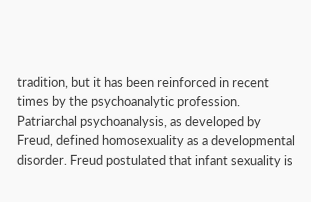tradition, but it has been reinforced in recent times by the psychoanalytic profession. Patriarchal psychoanalysis, as developed by Freud, defined homosexuality as a developmental disorder. Freud postulated that infant sexuality is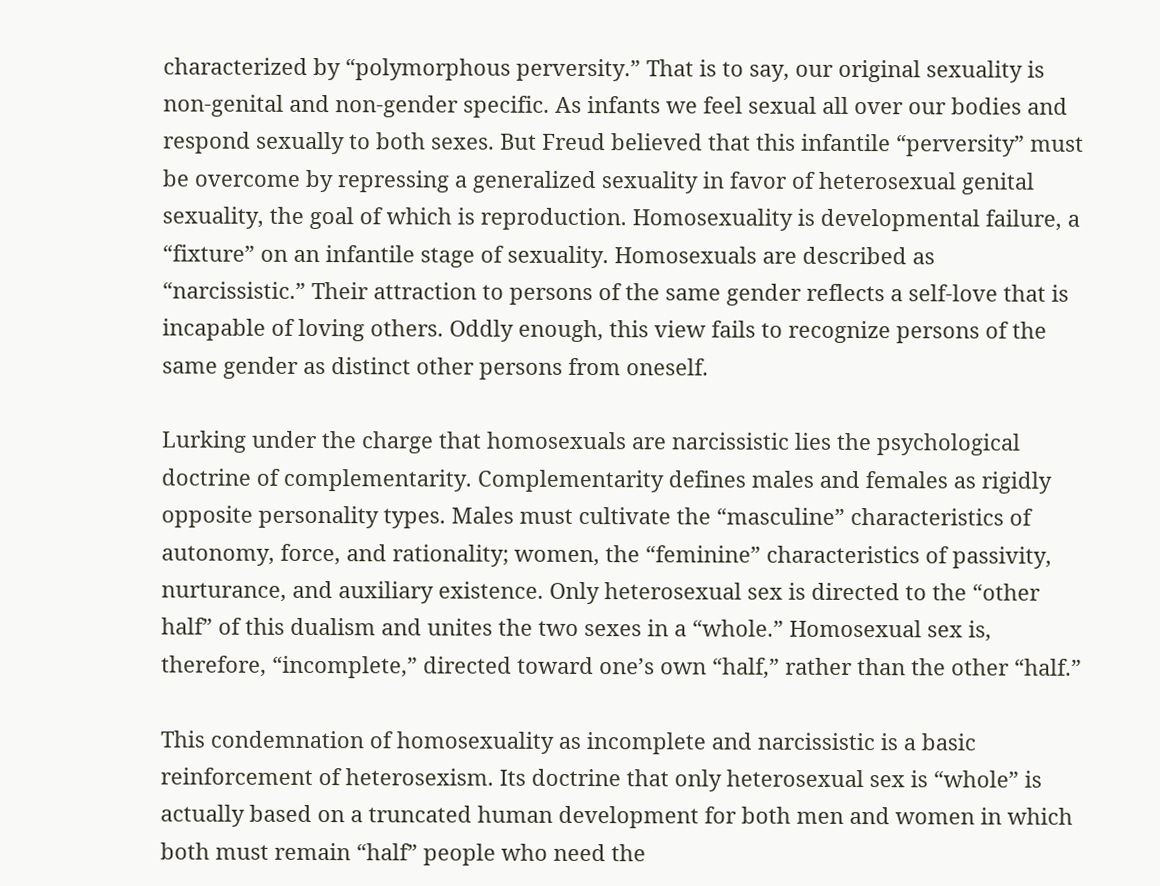characterized by “polymorphous perversity.” That is to say, our original sexuality is non-genital and non-gender specific. As infants we feel sexual all over our bodies and respond sexually to both sexes. But Freud believed that this infantile “perversity” must be overcome by repressing a generalized sexuality in favor of heterosexual genital sexuality, the goal of which is reproduction. Homosexuality is developmental failure, a “fixture” on an infantile stage of sexuality. Homosexuals are described as “narcissistic.” Their attraction to persons of the same gender reflects a self-love that is incapable of loving others. Oddly enough, this view fails to recognize persons of the same gender as distinct other persons from oneself.

Lurking under the charge that homosexuals are narcissistic lies the psychological doctrine of complementarity. Complementarity defines males and females as rigidly opposite personality types. Males must cultivate the “masculine” characteristics of autonomy, force, and rationality; women, the “feminine” characteristics of passivity, nurturance, and auxiliary existence. Only heterosexual sex is directed to the “other half” of this dualism and unites the two sexes in a “whole.” Homosexual sex is, therefore, “incomplete,” directed toward one’s own “half,” rather than the other “half.”

This condemnation of homosexuality as incomplete and narcissistic is a basic reinforcement of heterosexism. Its doctrine that only heterosexual sex is “whole” is actually based on a truncated human development for both men and women in which both must remain “half” people who need the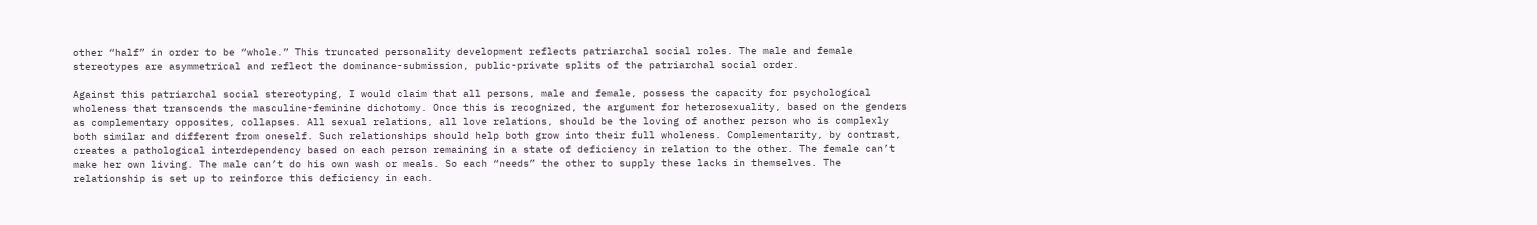other “half” in order to be “whole.” This truncated personality development reflects patriarchal social roles. The male and female stereotypes are asymmetrical and reflect the dominance-submission, public-private splits of the patriarchal social order.

Against this patriarchal social stereotyping, I would claim that all persons, male and female, possess the capacity for psychological wholeness that transcends the masculine-feminine dichotomy. Once this is recognized, the argument for heterosexuality, based on the genders as complementary opposites, collapses. All sexual relations, all love relations, should be the loving of another person who is complexly both similar and different from oneself. Such relationships should help both grow into their full wholeness. Complementarity, by contrast, creates a pathological interdependency based on each person remaining in a state of deficiency in relation to the other. The female can’t make her own living. The male can’t do his own wash or meals. So each “needs” the other to supply these lacks in themselves. The relationship is set up to reinforce this deficiency in each.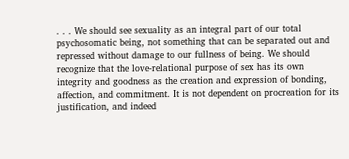. . . We should see sexuality as an integral part of our total psychosomatic being, not something that can be separated out and repressed without damage to our fullness of being. We should recognize that the love-relational purpose of sex has its own integrity and goodness as the creation and expression of bonding, affection, and commitment. It is not dependent on procreation for its justification, and indeed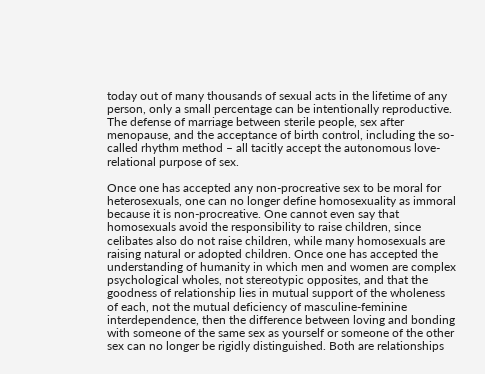today out of many thousands of sexual acts in the lifetime of any person, only a small percentage can be intentionally reproductive. The defense of marriage between sterile people, sex after menopause, and the acceptance of birth control, including the so-called rhythm method – all tacitly accept the autonomous love-relational purpose of sex.

Once one has accepted any non-procreative sex to be moral for heterosexuals, one can no longer define homosexuality as immoral because it is non-procreative. One cannot even say that homosexuals avoid the responsibility to raise children, since celibates also do not raise children, while many homosexuals are raising natural or adopted children. Once one has accepted the understanding of humanity in which men and women are complex psychological wholes, not stereotypic opposites, and that the goodness of relationship lies in mutual support of the wholeness of each, not the mutual deficiency of masculine-feminine interdependence, then the difference between loving and bonding with someone of the same sex as yourself or someone of the other sex can no longer be rigidly distinguished. Both are relationships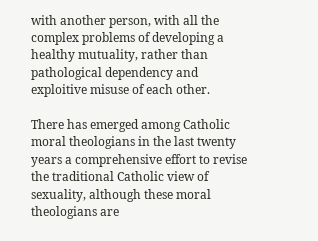with another person, with all the complex problems of developing a healthy mutuality, rather than pathological dependency and exploitive misuse of each other.

There has emerged among Catholic moral theologians in the last twenty years a comprehensive effort to revise the traditional Catholic view of sexuality, although these moral theologians are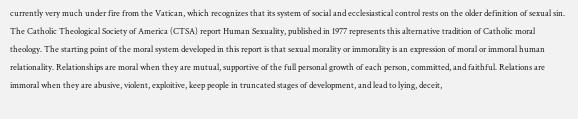currently very much under fire from the Vatican, which recognizes that its system of social and ecclesiastical control rests on the older definition of sexual sin. The Catholic Theological Society of America (CTSA) report Human Sexuality, published in 1977 represents this alternative tradition of Catholic moral theology. The starting point of the moral system developed in this report is that sexual morality or immorality is an expression of moral or immoral human relationality. Relationships are moral when they are mutual, supportive of the full personal growth of each person, committed, and faithful. Relations are immoral when they are abusive, violent, exploitive, keep people in truncated stages of development, and lead to lying, deceit,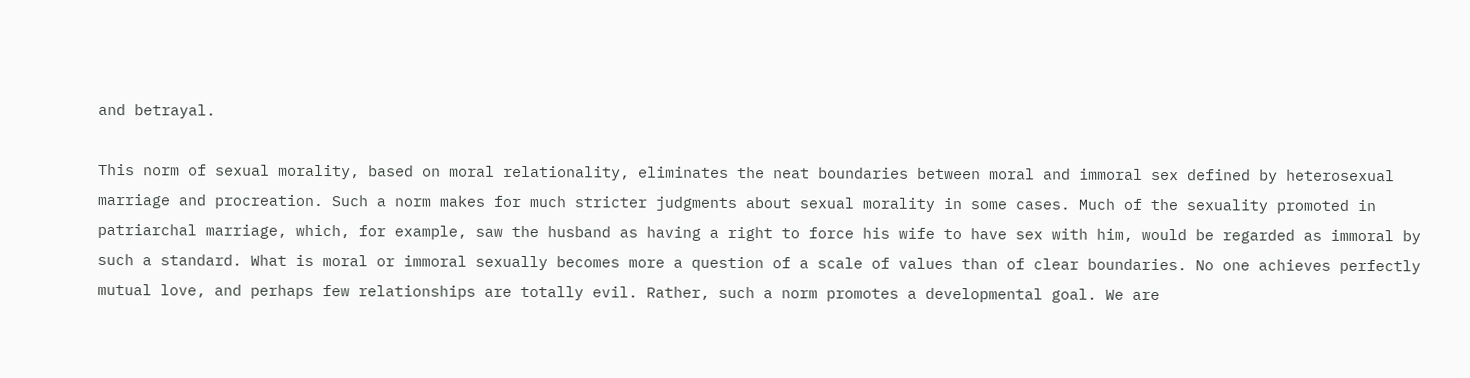and betrayal.

This norm of sexual morality, based on moral relationality, eliminates the neat boundaries between moral and immoral sex defined by heterosexual marriage and procreation. Such a norm makes for much stricter judgments about sexual morality in some cases. Much of the sexuality promoted in patriarchal marriage, which, for example, saw the husband as having a right to force his wife to have sex with him, would be regarded as immoral by such a standard. What is moral or immoral sexually becomes more a question of a scale of values than of clear boundaries. No one achieves perfectly mutual love, and perhaps few relationships are totally evil. Rather, such a norm promotes a developmental goal. We are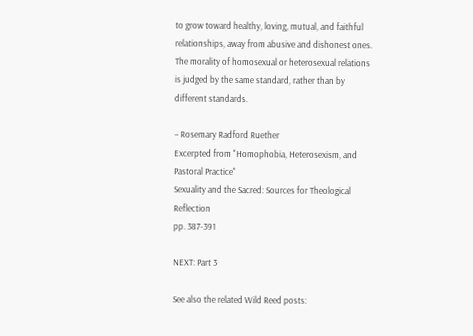to grow toward healthy, loving, mutual, and faithful relationships, away from abusive and dishonest ones. The morality of homosexual or heterosexual relations is judged by the same standard, rather than by different standards.

– Rosemary Radford Ruether
Excerpted from "Homophobia, Heterosexism, and Pastoral Practice"
Sexuality and the Sacred: Sources for Theological Reflection
pp. 387-391

NEXT: Part 3

See also the related Wild Reed posts: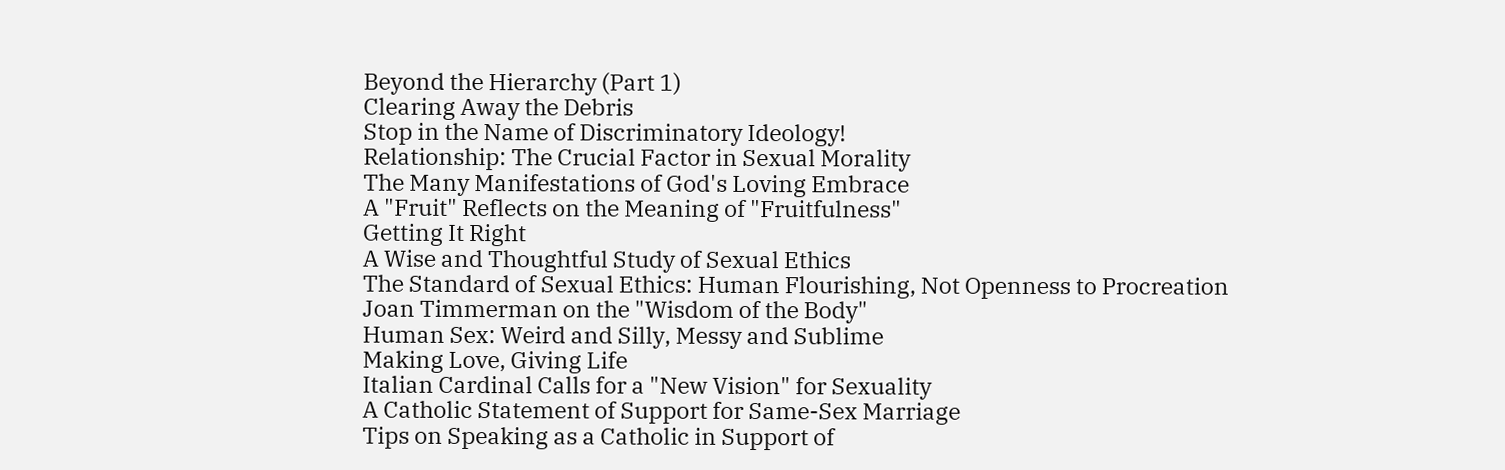Beyond the Hierarchy (Part 1)
Clearing Away the Debris
Stop in the Name of Discriminatory Ideology!
Relationship: The Crucial Factor in Sexual Morality
The Many Manifestations of God's Loving Embrace
A "Fruit" Reflects on the Meaning of "Fruitfulness"
Getting It Right
A Wise and Thoughtful Study of Sexual Ethics
The Standard of Sexual Ethics: Human Flourishing, Not Openness to Procreation
Joan Timmerman on the "Wisdom of the Body"
Human Sex: Weird and Silly, Messy and Sublime
Making Love, Giving Life
Italian Cardinal Calls for a "New Vision" for Sexuality
A Catholic Statement of Support for Same-Sex Marriage
Tips on Speaking as a Catholic in Support of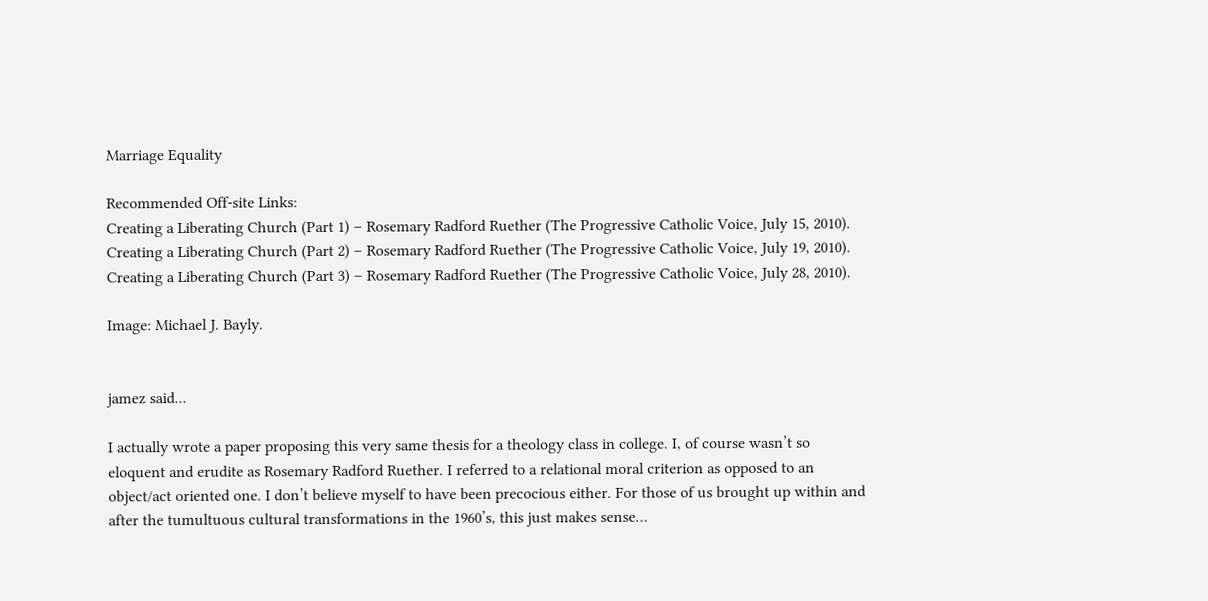Marriage Equality

Recommended Off-site Links:
Creating a Liberating Church (Part 1) – Rosemary Radford Ruether (The Progressive Catholic Voice, July 15, 2010).
Creating a Liberating Church (Part 2) – Rosemary Radford Ruether (The Progressive Catholic Voice, July 19, 2010).
Creating a Liberating Church (Part 3) – Rosemary Radford Ruether (The Progressive Catholic Voice, July 28, 2010).

Image: Michael J. Bayly.


jamez said...

I actually wrote a paper proposing this very same thesis for a theology class in college. I, of course wasn’t so eloquent and erudite as Rosemary Radford Ruether. I referred to a relational moral criterion as opposed to an object/act oriented one. I don’t believe myself to have been precocious either. For those of us brought up within and after the tumultuous cultural transformations in the 1960’s, this just makes sense…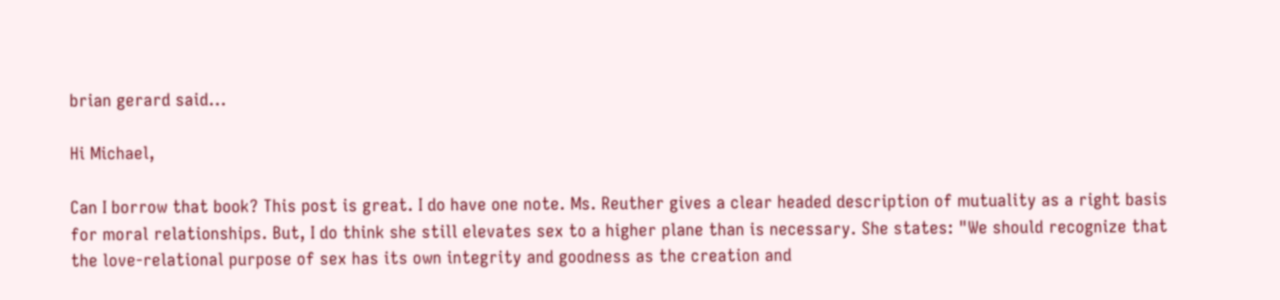brian gerard said...

Hi Michael,

Can I borrow that book? This post is great. I do have one note. Ms. Reuther gives a clear headed description of mutuality as a right basis for moral relationships. But, I do think she still elevates sex to a higher plane than is necessary. She states: "We should recognize that the love-relational purpose of sex has its own integrity and goodness as the creation and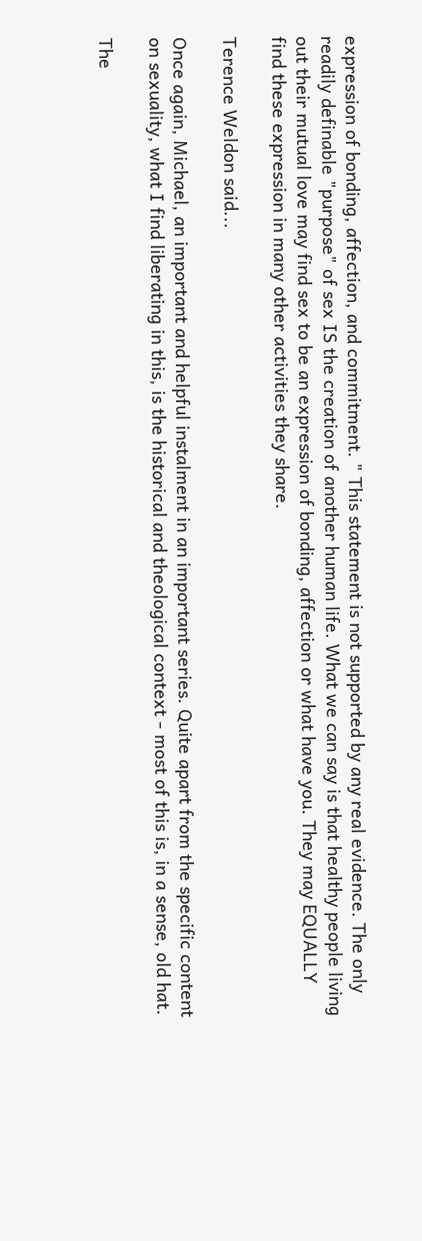expression of bonding, affection, and commitment. " This statement is not supported by any real evidence. The only readily definable "purpose" of sex IS the creation of another human life. What we can say is that healthy people living out their mutual love may find sex to be an expression of bonding, affection or what have you. They may EQUALLY find these expression in many other activities they share.

Terence Weldon said...

Once again, Michael, an important and helpful instalment in an important series. Quite apart from the specific content on sexuality, what I find liberating in this, is the historical and theological context - most of this is, in a sense, old hat.

The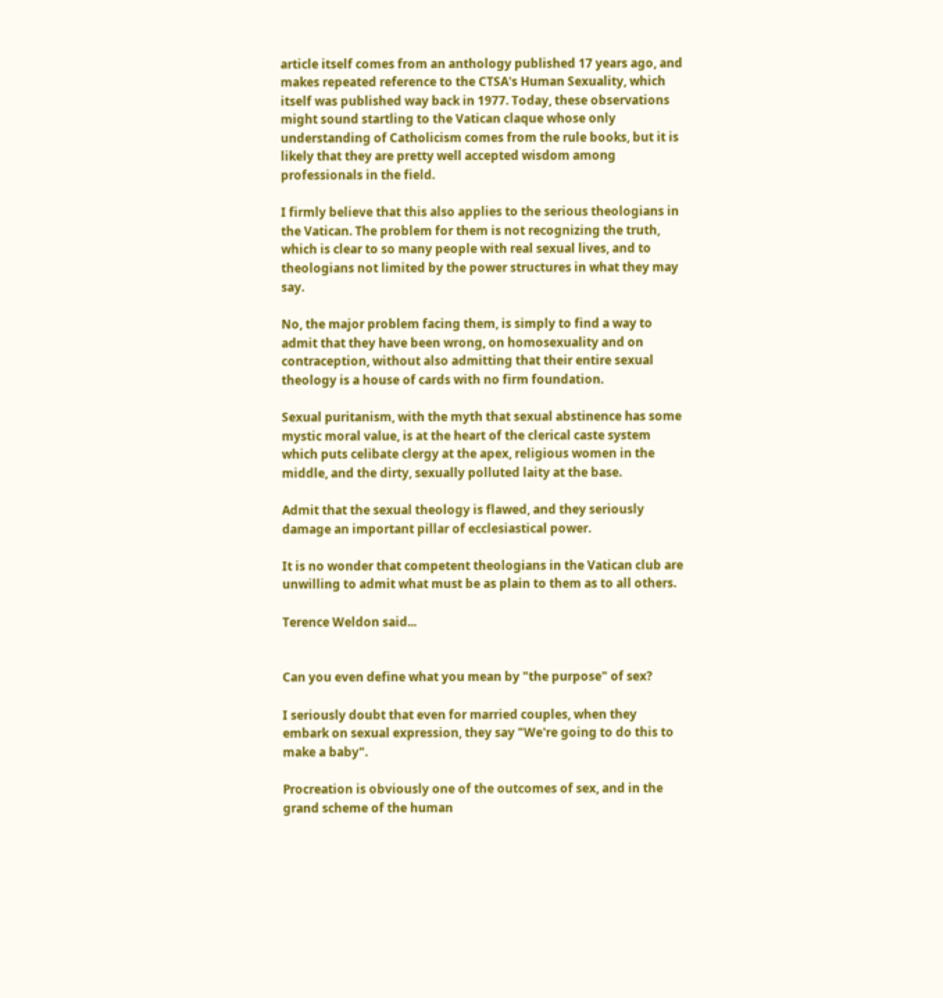article itself comes from an anthology published 17 years ago, and makes repeated reference to the CTSA's Human Sexuality, which itself was published way back in 1977. Today, these observations might sound startling to the Vatican claque whose only understanding of Catholicism comes from the rule books, but it is likely that they are pretty well accepted wisdom among professionals in the field.

I firmly believe that this also applies to the serious theologians in the Vatican. The problem for them is not recognizing the truth, which is clear to so many people with real sexual lives, and to theologians not limited by the power structures in what they may say.

No, the major problem facing them, is simply to find a way to admit that they have been wrong, on homosexuality and on contraception, without also admitting that their entire sexual theology is a house of cards with no firm foundation.

Sexual puritanism, with the myth that sexual abstinence has some mystic moral value, is at the heart of the clerical caste system which puts celibate clergy at the apex, religious women in the middle, and the dirty, sexually polluted laity at the base.

Admit that the sexual theology is flawed, and they seriously damage an important pillar of ecclesiastical power.

It is no wonder that competent theologians in the Vatican club are unwilling to admit what must be as plain to them as to all others.

Terence Weldon said...


Can you even define what you mean by "the purpose" of sex?

I seriously doubt that even for married couples, when they embark on sexual expression, they say "We're going to do this to make a baby".

Procreation is obviously one of the outcomes of sex, and in the grand scheme of the human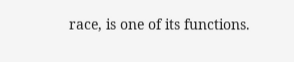race, is one of its functions.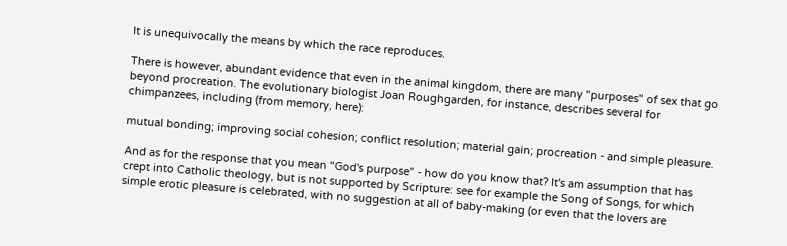It is unequivocally the means by which the race reproduces.

There is however, abundant evidence that even in the animal kingdom, there are many "purposes" of sex that go beyond procreation. The evolutionary biologist Joan Roughgarden, for instance, describes several for chimpanzees, including (from memory, here):

mutual bonding; improving social cohesion; conflict resolution; material gain; procreation - and simple pleasure.

And as for the response that you mean "God's purpose" - how do you know that? It's am assumption that has crept into Catholic theology, but is not supported by Scripture: see for example the Song of Songs, for which simple erotic pleasure is celebrated, with no suggestion at all of baby-making (or even that the lovers are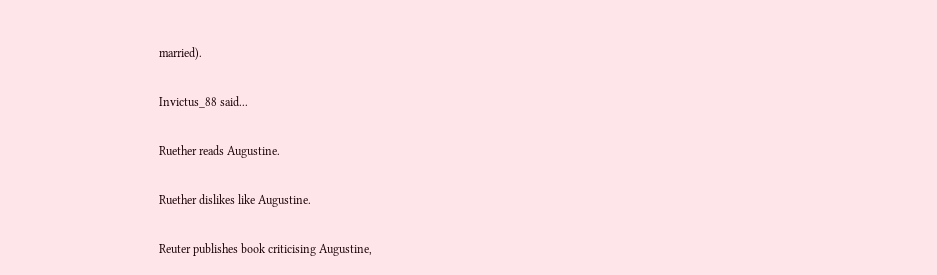married).

Invictus_88 said...

Ruether reads Augustine.

Ruether dislikes like Augustine.

Reuter publishes book criticising Augustine,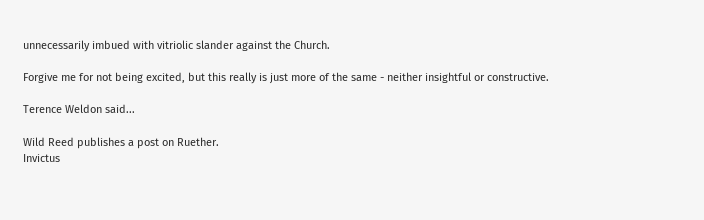unnecessarily imbued with vitriolic slander against the Church.

Forgive me for not being excited, but this really is just more of the same - neither insightful or constructive.

Terence Weldon said...

Wild Reed publishes a post on Ruether.
Invictus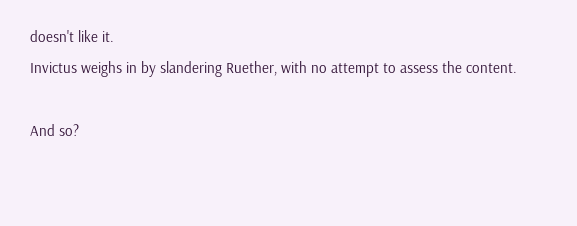doesn't like it.
Invictus weighs in by slandering Ruether, with no attempt to assess the content.

And so?